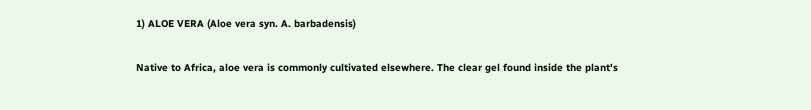1) ALOE VERA (Aloe vera syn. A. barbadensis)

Native to Africa, aloe vera is commonly cultivated elsewhere. The clear gel found inside the plant's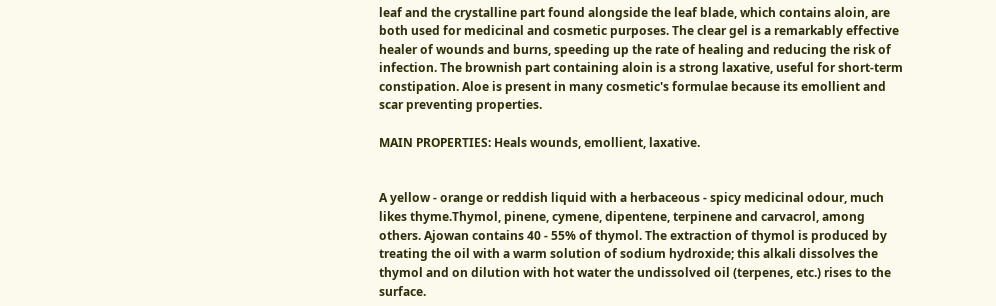leaf and the crystalline part found alongside the leaf blade, which contains aloin, are both used for medicinal and cosmetic purposes. The clear gel is a remarkably effective healer of wounds and burns, speeding up the rate of healing and reducing the risk of infection. The brownish part containing aloin is a strong laxative, useful for short-term constipation. Aloe is present in many cosmetic's formulae because its emollient and scar preventing properties.

MAIN PROPERTIES: Heals wounds, emollient, laxative.


A yellow - orange or reddish liquid with a herbaceous - spicy medicinal odour, much likes thyme.Thymol, pinene, cymene, dipentene, terpinene and carvacrol, among others. Ajowan contains 40 - 55% of thymol. The extraction of thymol is produced by treating the oil with a warm solution of sodium hydroxide; this alkali dissolves the thymol and on dilution with hot water the undissolved oil (terpenes, etc.) rises to the surface.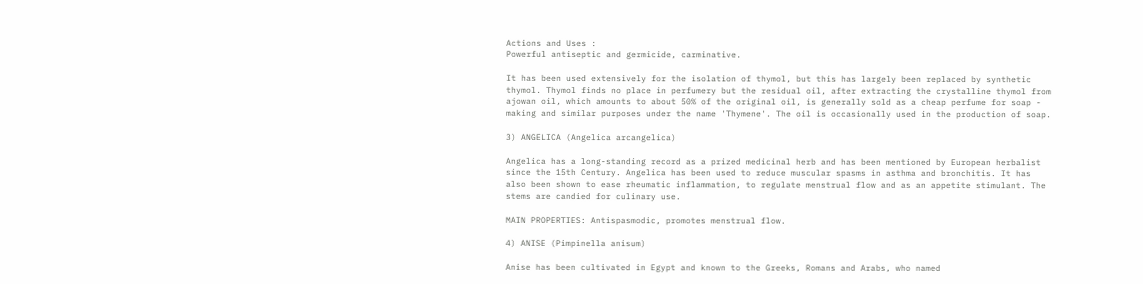Actions and Uses :
Powerful antiseptic and germicide, carminative.

It has been used extensively for the isolation of thymol, but this has largely been replaced by synthetic thymol. Thymol finds no place in perfumery but the residual oil, after extracting the crystalline thymol from ajowan oil, which amounts to about 50% of the original oil, is generally sold as a cheap perfume for soap - making and similar purposes under the name 'Thymene'. The oil is occasionally used in the production of soap.

3) ANGELICA (Angelica arcangelica)

Angelica has a long-standing record as a prized medicinal herb and has been mentioned by European herbalist since the 15th Century. Angelica has been used to reduce muscular spasms in asthma and bronchitis. It has also been shown to ease rheumatic inflammation, to regulate menstrual flow and as an appetite stimulant. The stems are candied for culinary use.

MAIN PROPERTIES: Antispasmodic, promotes menstrual flow.

4) ANISE (Pimpinella anisum)

Anise has been cultivated in Egypt and known to the Greeks, Romans and Arabs, who named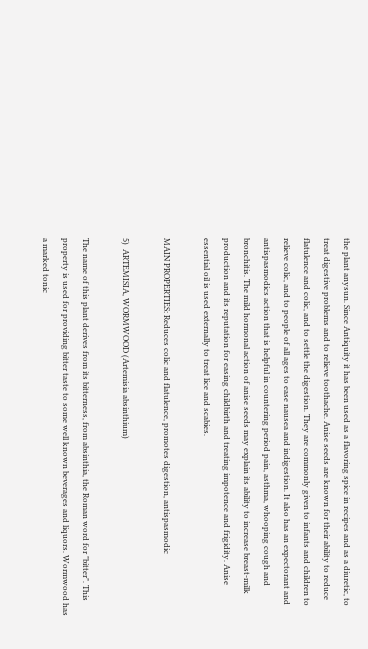the plant anysun. Since Antiquity it has been used as a flavoring spice in recipes and as a diuretic, to treat digestive problems and to relieve toothache. Anise seeds are known for their ability to reduce flatulence and colic, and to settle the digestion. They are commonly given to infants and children to relieve colic, and to people of all ages to ease nausea and indigestion. It also has an expectorant and antispasmodics action that is helpful in countering period pain, asthma, whooping cough and bronchitis. The mild hormonal action of anise seeds may explain its ability to increase breast-milk production and its reputation for easing childbirth and treating impotence and frigidity. Anise essential oil is used externally to treat lice and scabies.

MAIN PROPERTIES: Reduces colic and flatulence, promotes digestion, antispasmodic

5)  ARTEMISIA, WORMWOOD (Artemisia absinthium)

The name of this plant derives from its bitterness, from absinthia, the Roman word for "bitter". This property is used for providing bitter taste to some well known beverages and liquors. Wormwood has a marked tonic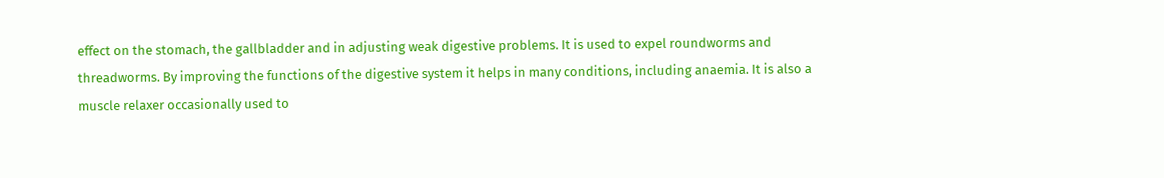effect on the stomach, the gallbladder and in adjusting weak digestive problems. It is used to expel roundworms and threadworms. By improving the functions of the digestive system it helps in many conditions, including anaemia. It is also a muscle relaxer occasionally used to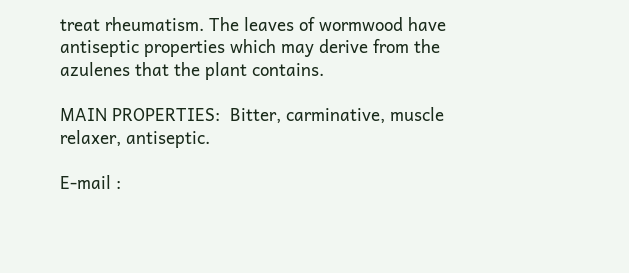treat rheumatism. The leaves of wormwood have antiseptic properties which may derive from the azulenes that the plant contains.

MAIN PROPERTIES:  Bitter, carminative, muscle relaxer, antiseptic.

E-mail :